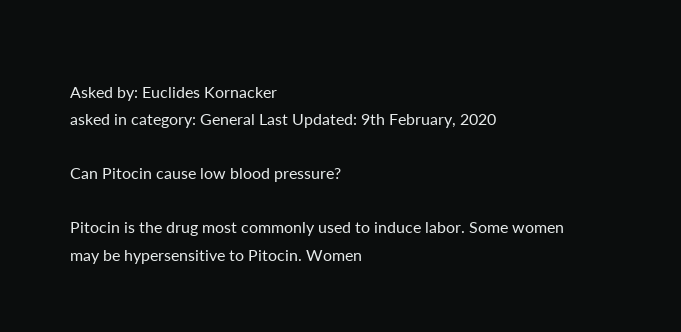Asked by: Euclides Kornacker
asked in category: General Last Updated: 9th February, 2020

Can Pitocin cause low blood pressure?

Pitocin is the drug most commonly used to induce labor. Some women may be hypersensitive to Pitocin. Women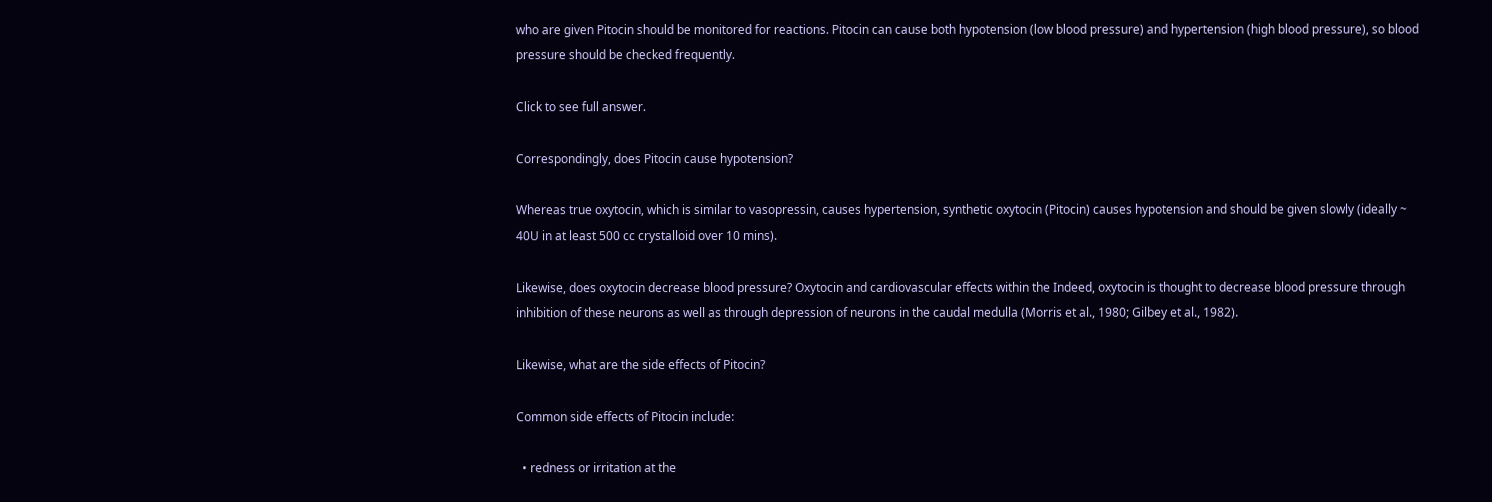who are given Pitocin should be monitored for reactions. Pitocin can cause both hypotension (low blood pressure) and hypertension (high blood pressure), so blood pressure should be checked frequently.

Click to see full answer.

Correspondingly, does Pitocin cause hypotension?

Whereas true oxytocin, which is similar to vasopressin, causes hypertension, synthetic oxytocin (Pitocin) causes hypotension and should be given slowly (ideally ~ 40U in at least 500 cc crystalloid over 10 mins).

Likewise, does oxytocin decrease blood pressure? Oxytocin and cardiovascular effects within the Indeed, oxytocin is thought to decrease blood pressure through inhibition of these neurons as well as through depression of neurons in the caudal medulla (Morris et al., 1980; Gilbey et al., 1982).

Likewise, what are the side effects of Pitocin?

Common side effects of Pitocin include:

  • redness or irritation at the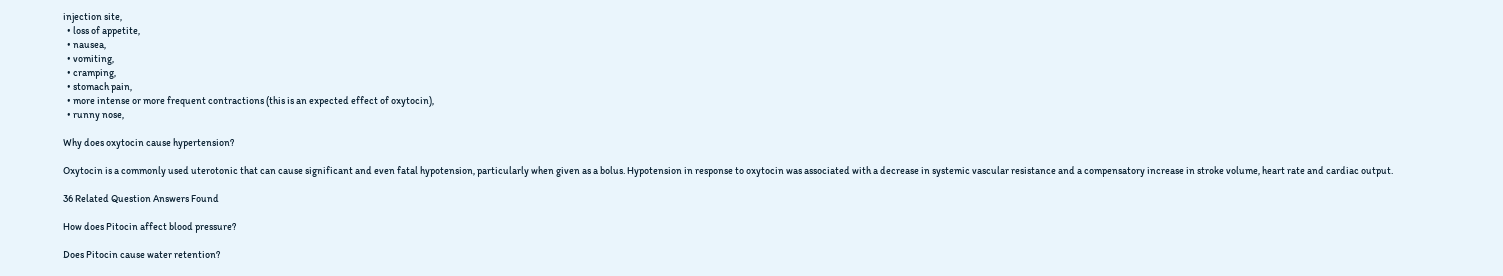injection site,
  • loss of appetite,
  • nausea,
  • vomiting,
  • cramping,
  • stomach pain,
  • more intense or more frequent contractions (this is an expected effect of oxytocin),
  • runny nose,

Why does oxytocin cause hypertension?

Oxytocin is a commonly used uterotonic that can cause significant and even fatal hypotension, particularly when given as a bolus. Hypotension in response to oxytocin was associated with a decrease in systemic vascular resistance and a compensatory increase in stroke volume, heart rate and cardiac output.

36 Related Question Answers Found

How does Pitocin affect blood pressure?

Does Pitocin cause water retention?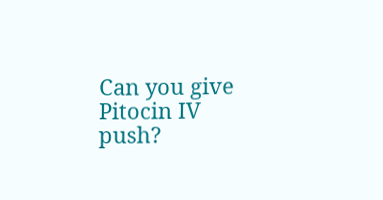Can you give Pitocin IV push?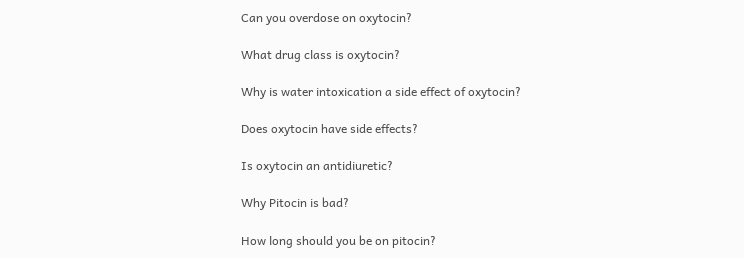Can you overdose on oxytocin?

What drug class is oxytocin?

Why is water intoxication a side effect of oxytocin?

Does oxytocin have side effects?

Is oxytocin an antidiuretic?

Why Pitocin is bad?

How long should you be on pitocin?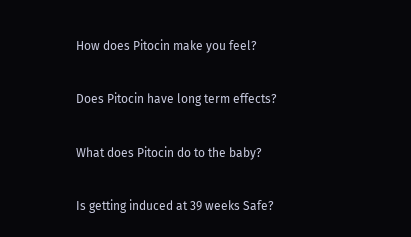How does Pitocin make you feel?

Does Pitocin have long term effects?

What does Pitocin do to the baby?

Is getting induced at 39 weeks Safe?